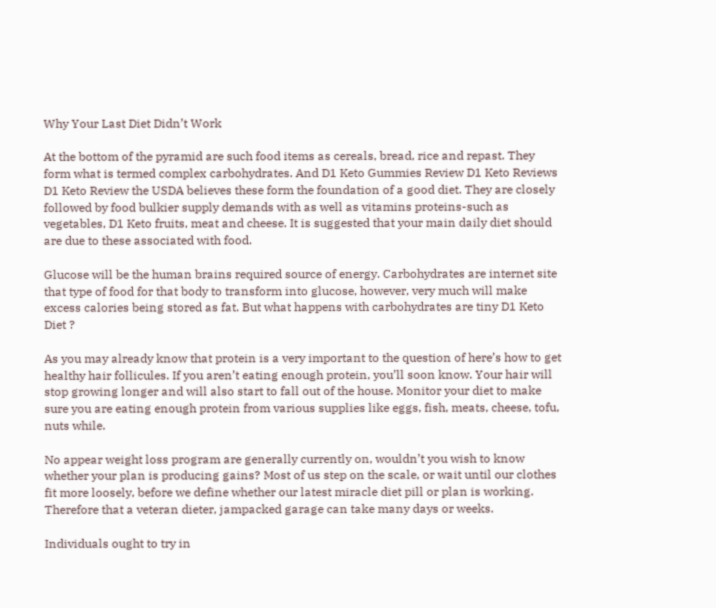Why Your Last Diet Didn’t Work

At the bottom of the pyramid are such food items as cereals, bread, rice and repast. They form what is termed complex carbohydrates. And D1 Keto Gummies Review D1 Keto Reviews D1 Keto Review the USDA believes these form the foundation of a good diet. They are closely followed by food bulkier supply demands with as well as vitamins proteins-such as vegetables, D1 Keto fruits, meat and cheese. It is suggested that your main daily diet should are due to these associated with food.

Glucose will be the human brains required source of energy. Carbohydrates are internet site that type of food for that body to transform into glucose, however, very much will make excess calories being stored as fat. But what happens with carbohydrates are tiny D1 Keto Diet ?

As you may already know that protein is a very important to the question of here’s how to get healthy hair follicules. If you aren’t eating enough protein, you’ll soon know. Your hair will stop growing longer and will also start to fall out of the house. Monitor your diet to make sure you are eating enough protein from various supplies like eggs, fish, meats, cheese, tofu, nuts while.

No appear weight loss program are generally currently on, wouldn’t you wish to know whether your plan is producing gains? Most of us step on the scale, or wait until our clothes fit more loosely, before we define whether our latest miracle diet pill or plan is working. Therefore that a veteran dieter, jampacked garage can take many days or weeks.

Individuals ought to try in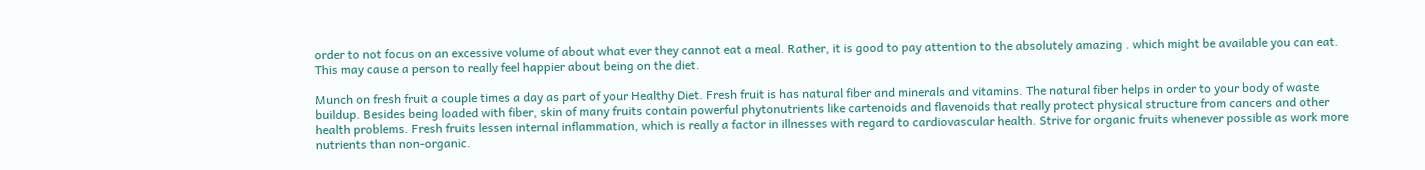order to not focus on an excessive volume of about what ever they cannot eat a meal. Rather, it is good to pay attention to the absolutely amazing . which might be available you can eat. This may cause a person to really feel happier about being on the diet.

Munch on fresh fruit a couple times a day as part of your Healthy Diet. Fresh fruit is has natural fiber and minerals and vitamins. The natural fiber helps in order to your body of waste buildup. Besides being loaded with fiber, skin of many fruits contain powerful phytonutrients like cartenoids and flavenoids that really protect physical structure from cancers and other health problems. Fresh fruits lessen internal inflammation, which is really a factor in illnesses with regard to cardiovascular health. Strive for organic fruits whenever possible as work more nutrients than non-organic.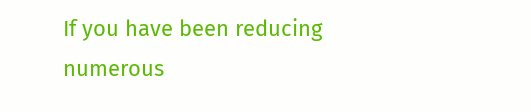If you have been reducing numerous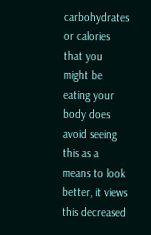carbohydrates or calories that you might be eating your body does avoid seeing this as a means to look better, it views this decreased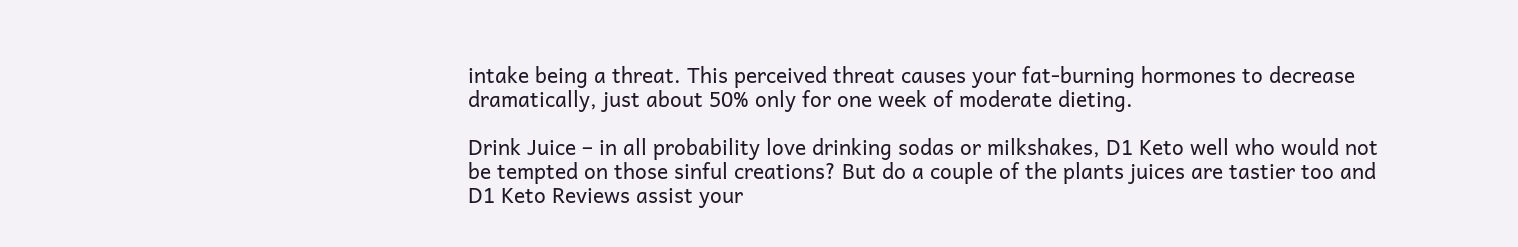intake being a threat. This perceived threat causes your fat-burning hormones to decrease dramatically, just about 50% only for one week of moderate dieting.

Drink Juice – in all probability love drinking sodas or milkshakes, D1 Keto well who would not be tempted on those sinful creations? But do a couple of the plants juices are tastier too and D1 Keto Reviews assist your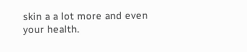skin a a lot more and even your health.